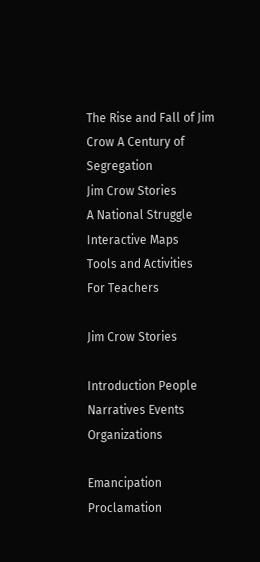The Rise and Fall of Jim Crow A Century of Segregation
Jim Crow Stories
A National Struggle
Interactive Maps
Tools and Activities
For Teachers

Jim Crow Stories

Introduction People Narratives Events Organizations

Emancipation Proclamation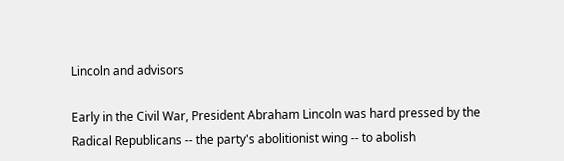Lincoln and advisors

Early in the Civil War, President Abraham Lincoln was hard pressed by the Radical Republicans -- the party's abolitionist wing -- to abolish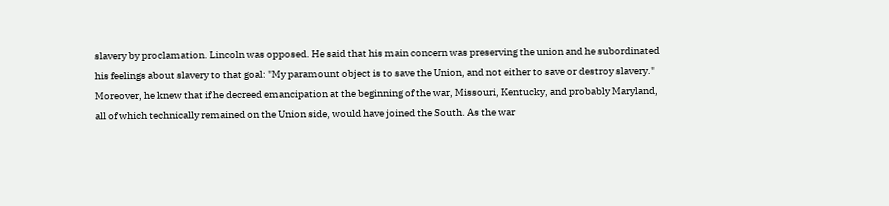slavery by proclamation. Lincoln was opposed. He said that his main concern was preserving the union and he subordinated his feelings about slavery to that goal: "My paramount object is to save the Union, and not either to save or destroy slavery." Moreover, he knew that if he decreed emancipation at the beginning of the war, Missouri, Kentucky, and probably Maryland, all of which technically remained on the Union side, would have joined the South. As the war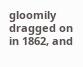gloomily dragged on in 1862, and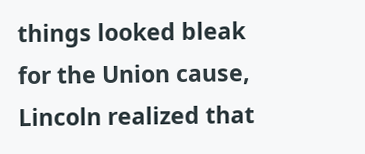things looked bleak for the Union cause, Lincoln realized that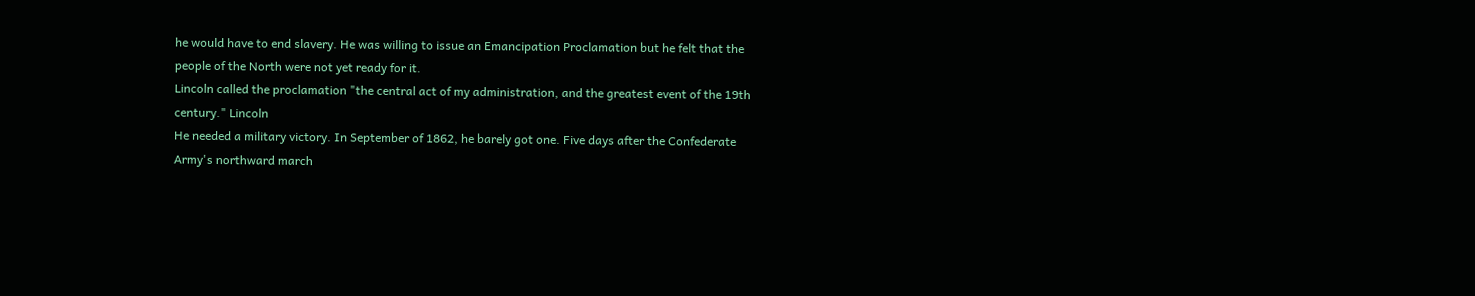he would have to end slavery. He was willing to issue an Emancipation Proclamation but he felt that the people of the North were not yet ready for it.
Lincoln called the proclamation "the central act of my administration, and the greatest event of the 19th century." Lincoln
He needed a military victory. In September of 1862, he barely got one. Five days after the Confederate Army's northward march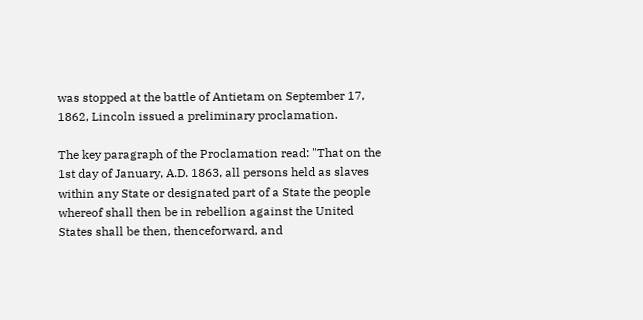was stopped at the battle of Antietam on September 17, 1862, Lincoln issued a preliminary proclamation.

The key paragraph of the Proclamation read: "That on the 1st day of January, A.D. 1863, all persons held as slaves within any State or designated part of a State the people whereof shall then be in rebellion against the United States shall be then, thenceforward, and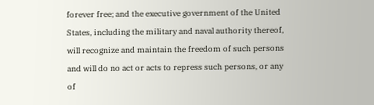forever free; and the executive government of the United States, including the military and naval authority thereof, will recognize and maintain the freedom of such persons and will do no act or acts to repress such persons, or any of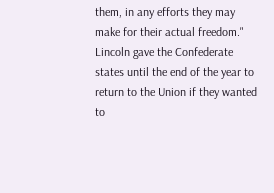them, in any efforts they may make for their actual freedom." Lincoln gave the Confederate states until the end of the year to return to the Union if they wanted to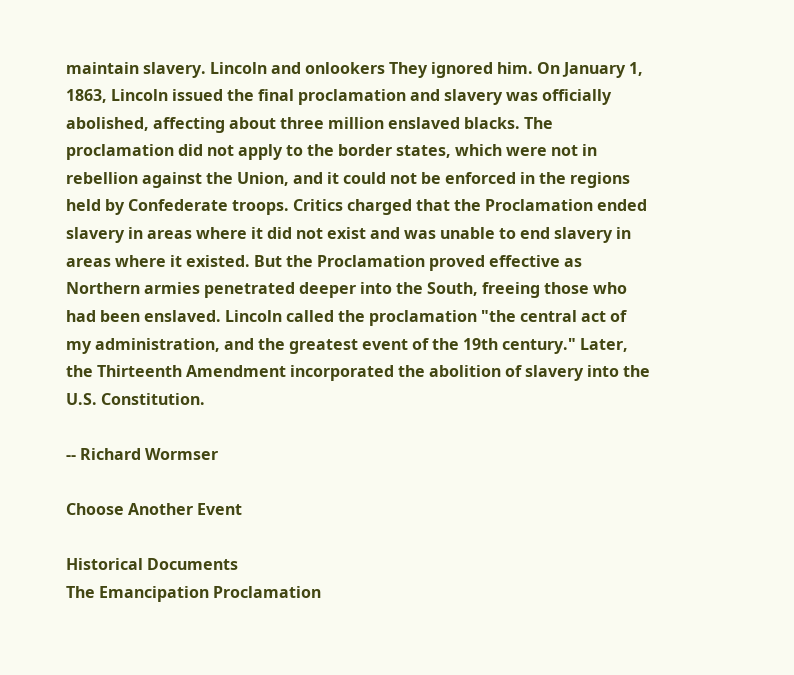maintain slavery. Lincoln and onlookers They ignored him. On January 1, 1863, Lincoln issued the final proclamation and slavery was officially abolished, affecting about three million enslaved blacks. The proclamation did not apply to the border states, which were not in rebellion against the Union, and it could not be enforced in the regions held by Confederate troops. Critics charged that the Proclamation ended slavery in areas where it did not exist and was unable to end slavery in areas where it existed. But the Proclamation proved effective as Northern armies penetrated deeper into the South, freeing those who had been enslaved. Lincoln called the proclamation "the central act of my administration, and the greatest event of the 19th century." Later, the Thirteenth Amendment incorporated the abolition of slavery into the U.S. Constitution.

-- Richard Wormser

Choose Another Event

Historical Documents
The Emancipation Proclamation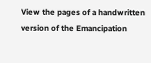View the pages of a handwritten version of the Emancipation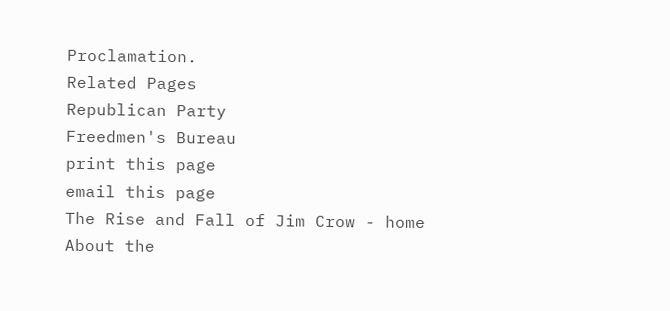Proclamation.
Related Pages
Republican Party
Freedmen's Bureau
print this page
email this page
The Rise and Fall of Jim Crow - home About the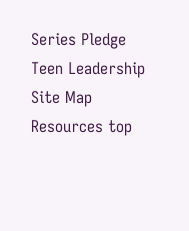Series Pledge Teen Leadership Site Map Resources top